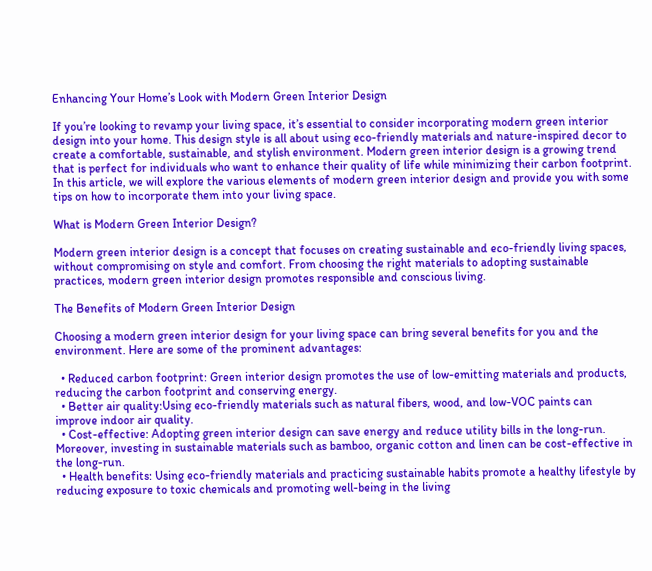Enhancing Your Home’s Look with Modern Green Interior Design

If you’re looking to revamp your living space, it’s essential to consider incorporating modern green interior design into your home. This design style is all about using eco-friendly materials and nature-inspired decor to create a comfortable, sustainable, and stylish environment. Modern green interior design is a growing trend that is perfect for individuals who want to enhance their quality of life while minimizing their carbon footprint. In this article, we will explore the various elements of modern green interior design and provide you with some tips on how to incorporate them into your living space.

What is Modern Green Interior Design?

Modern green interior design is a concept that focuses on creating sustainable and eco-friendly living spaces, without compromising on style and comfort. From choosing the right materials to adopting sustainable practices, modern green interior design promotes responsible and conscious living.

The Benefits of Modern Green Interior Design

Choosing a modern green interior design for your living space can bring several benefits for you and the environment. Here are some of the prominent advantages:

  • Reduced carbon footprint: Green interior design promotes the use of low-emitting materials and products, reducing the carbon footprint and conserving energy.
  • Better air quality:Using eco-friendly materials such as natural fibers, wood, and low-VOC paints can improve indoor air quality.
  • Cost-effective: Adopting green interior design can save energy and reduce utility bills in the long-run. Moreover, investing in sustainable materials such as bamboo, organic cotton and linen can be cost-effective in the long-run.
  • Health benefits: Using eco-friendly materials and practicing sustainable habits promote a healthy lifestyle by reducing exposure to toxic chemicals and promoting well-being in the living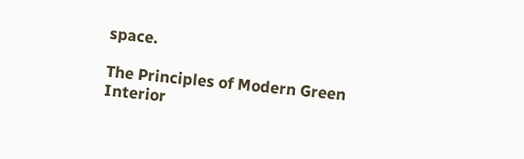space.

The Principles of Modern Green Interior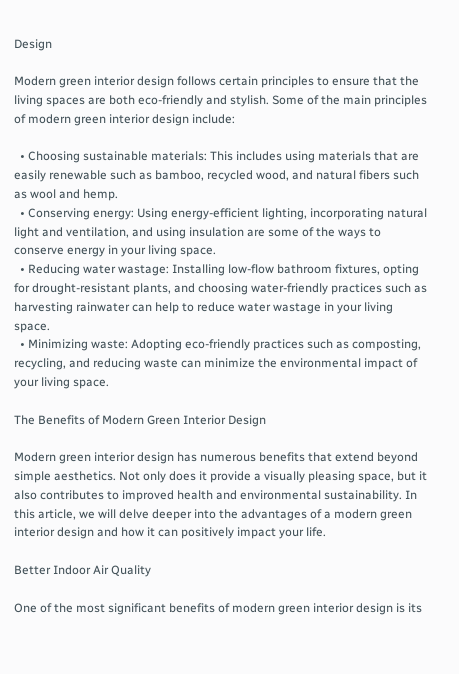Design

Modern green interior design follows certain principles to ensure that the living spaces are both eco-friendly and stylish. Some of the main principles of modern green interior design include:

  • Choosing sustainable materials: This includes using materials that are easily renewable such as bamboo, recycled wood, and natural fibers such as wool and hemp.
  • Conserving energy: Using energy-efficient lighting, incorporating natural light and ventilation, and using insulation are some of the ways to conserve energy in your living space.
  • Reducing water wastage: Installing low-flow bathroom fixtures, opting for drought-resistant plants, and choosing water-friendly practices such as harvesting rainwater can help to reduce water wastage in your living space.
  • Minimizing waste: Adopting eco-friendly practices such as composting, recycling, and reducing waste can minimize the environmental impact of your living space.

The Benefits of Modern Green Interior Design

Modern green interior design has numerous benefits that extend beyond simple aesthetics. Not only does it provide a visually pleasing space, but it also contributes to improved health and environmental sustainability. In this article, we will delve deeper into the advantages of a modern green interior design and how it can positively impact your life.

Better Indoor Air Quality

One of the most significant benefits of modern green interior design is its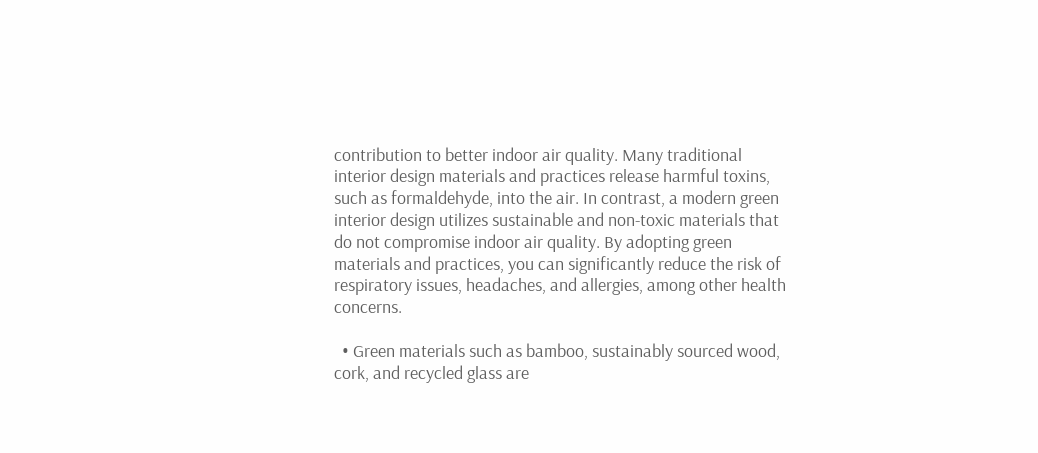contribution to better indoor air quality. Many traditional interior design materials and practices release harmful toxins, such as formaldehyde, into the air. In contrast, a modern green interior design utilizes sustainable and non-toxic materials that do not compromise indoor air quality. By adopting green materials and practices, you can significantly reduce the risk of respiratory issues, headaches, and allergies, among other health concerns.

  • Green materials such as bamboo, sustainably sourced wood, cork, and recycled glass are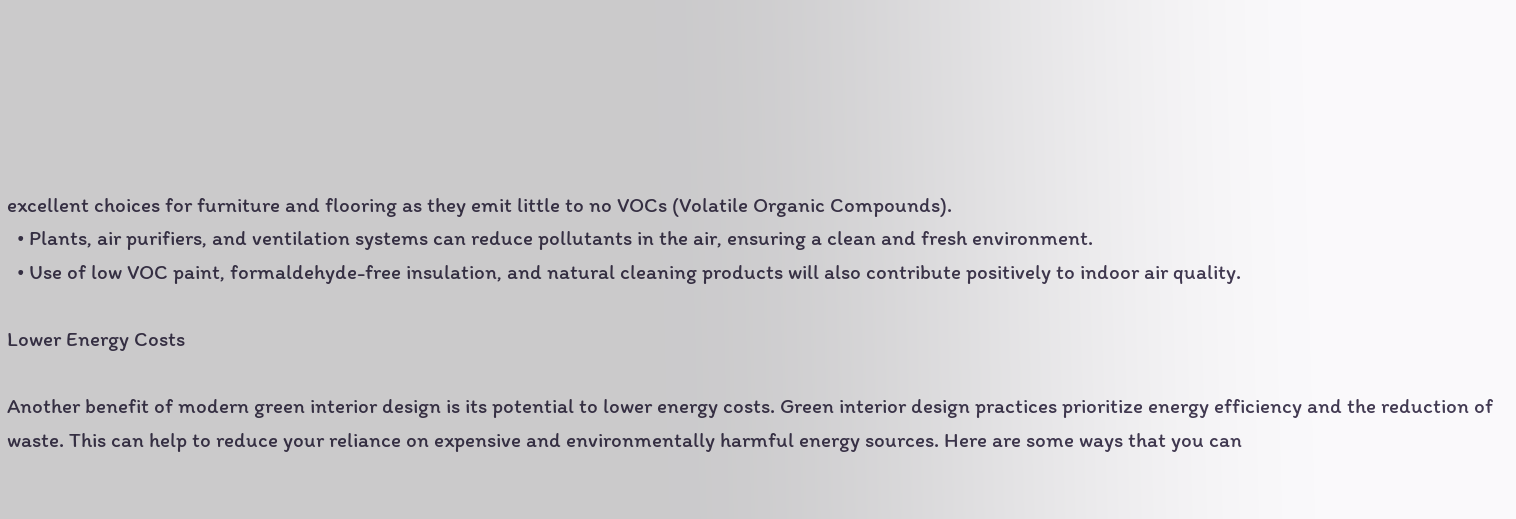excellent choices for furniture and flooring as they emit little to no VOCs (Volatile Organic Compounds).
  • Plants, air purifiers, and ventilation systems can reduce pollutants in the air, ensuring a clean and fresh environment.
  • Use of low VOC paint, formaldehyde-free insulation, and natural cleaning products will also contribute positively to indoor air quality.

Lower Energy Costs

Another benefit of modern green interior design is its potential to lower energy costs. Green interior design practices prioritize energy efficiency and the reduction of waste. This can help to reduce your reliance on expensive and environmentally harmful energy sources. Here are some ways that you can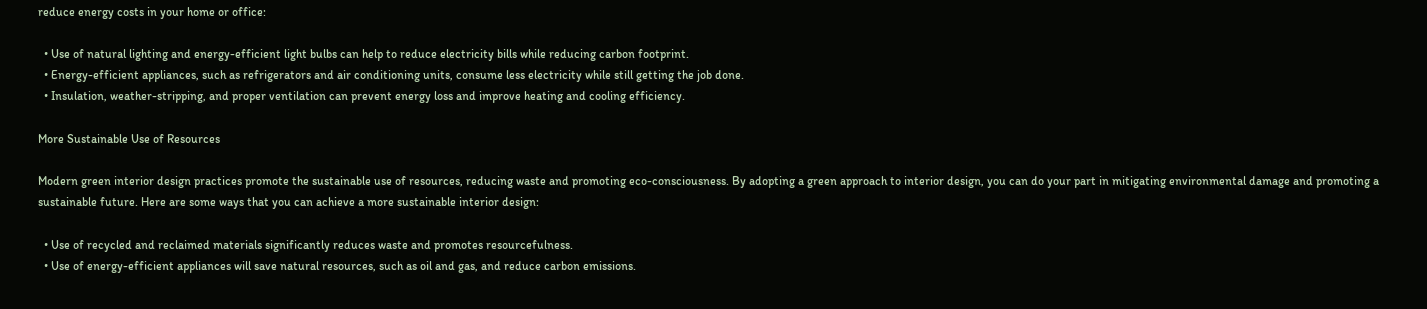reduce energy costs in your home or office:

  • Use of natural lighting and energy-efficient light bulbs can help to reduce electricity bills while reducing carbon footprint.
  • Energy-efficient appliances, such as refrigerators and air conditioning units, consume less electricity while still getting the job done.
  • Insulation, weather-stripping, and proper ventilation can prevent energy loss and improve heating and cooling efficiency.

More Sustainable Use of Resources

Modern green interior design practices promote the sustainable use of resources, reducing waste and promoting eco-consciousness. By adopting a green approach to interior design, you can do your part in mitigating environmental damage and promoting a sustainable future. Here are some ways that you can achieve a more sustainable interior design:

  • Use of recycled and reclaimed materials significantly reduces waste and promotes resourcefulness.
  • Use of energy-efficient appliances will save natural resources, such as oil and gas, and reduce carbon emissions.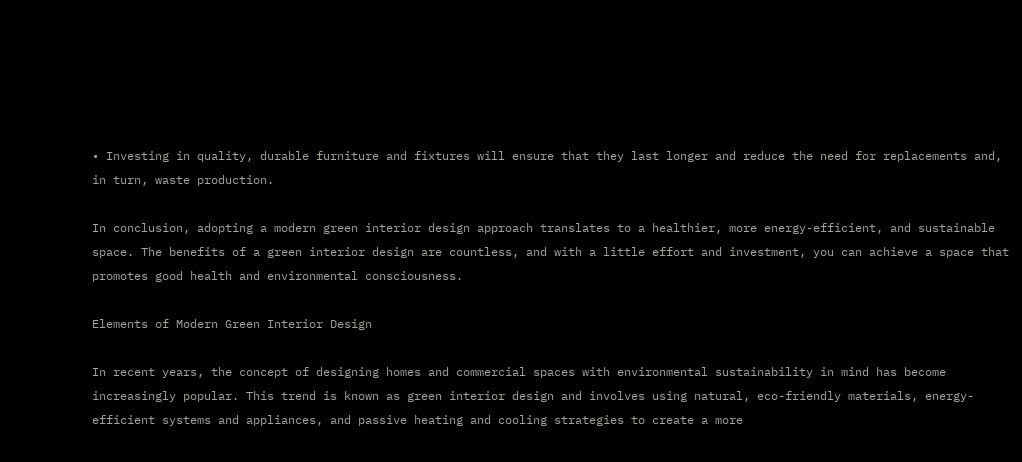• Investing in quality, durable furniture and fixtures will ensure that they last longer and reduce the need for replacements and, in turn, waste production.

In conclusion, adopting a modern green interior design approach translates to a healthier, more energy-efficient, and sustainable space. The benefits of a green interior design are countless, and with a little effort and investment, you can achieve a space that promotes good health and environmental consciousness.

Elements of Modern Green Interior Design

In recent years, the concept of designing homes and commercial spaces with environmental sustainability in mind has become increasingly popular. This trend is known as green interior design and involves using natural, eco-friendly materials, energy-efficient systems and appliances, and passive heating and cooling strategies to create a more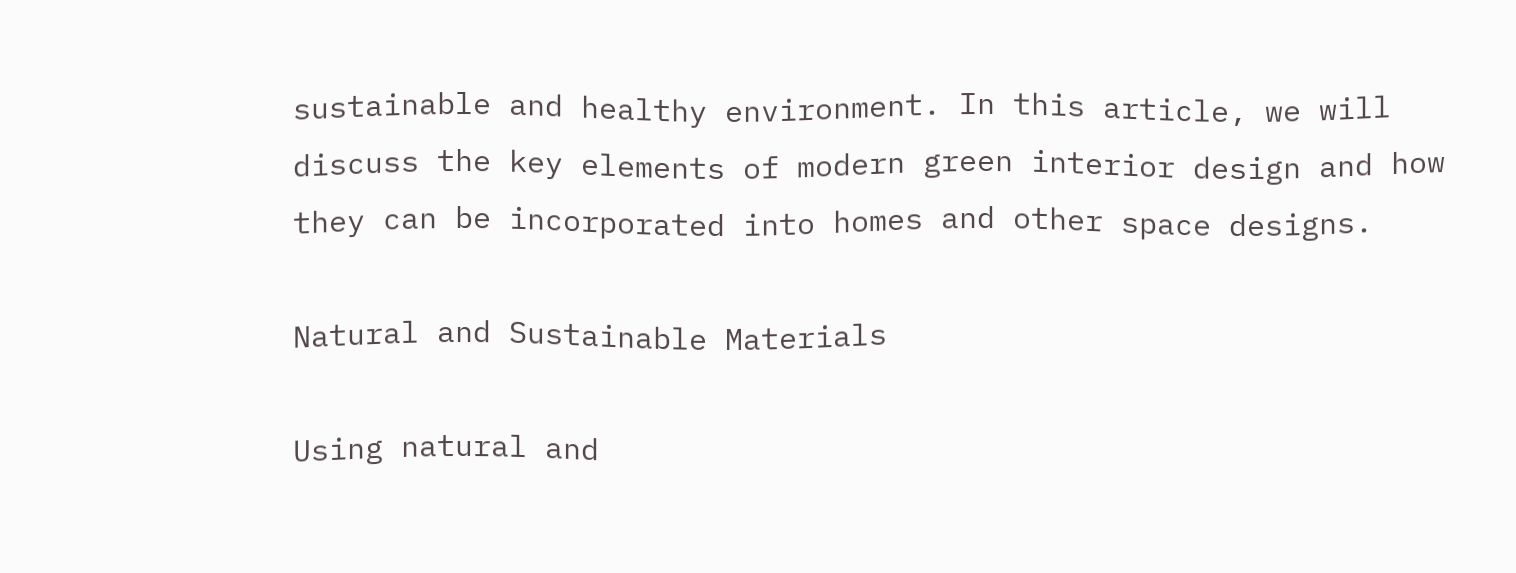sustainable and healthy environment. In this article, we will discuss the key elements of modern green interior design and how they can be incorporated into homes and other space designs.

Natural and Sustainable Materials

Using natural and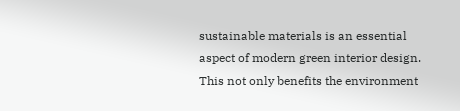sustainable materials is an essential aspect of modern green interior design. This not only benefits the environment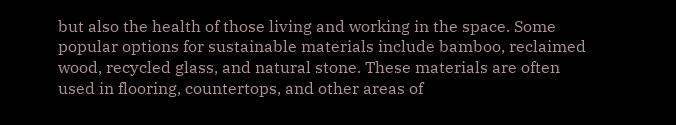but also the health of those living and working in the space. Some popular options for sustainable materials include bamboo, reclaimed wood, recycled glass, and natural stone. These materials are often used in flooring, countertops, and other areas of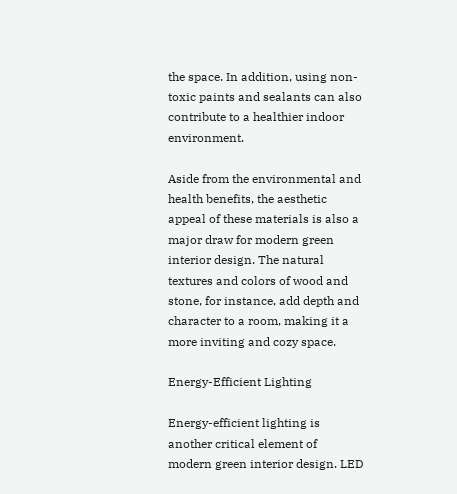the space. In addition, using non-toxic paints and sealants can also contribute to a healthier indoor environment.

Aside from the environmental and health benefits, the aesthetic appeal of these materials is also a major draw for modern green interior design. The natural textures and colors of wood and stone, for instance, add depth and character to a room, making it a more inviting and cozy space.

Energy-Efficient Lighting

Energy-efficient lighting is another critical element of modern green interior design. LED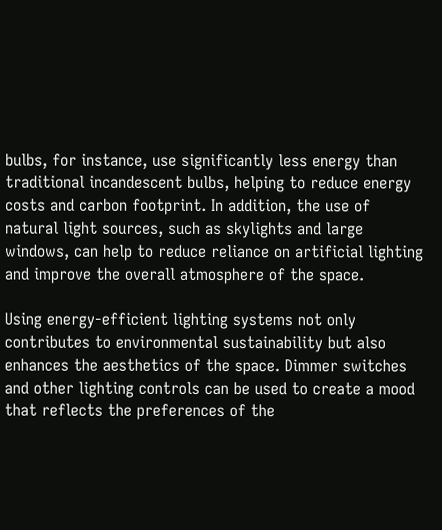bulbs, for instance, use significantly less energy than traditional incandescent bulbs, helping to reduce energy costs and carbon footprint. In addition, the use of natural light sources, such as skylights and large windows, can help to reduce reliance on artificial lighting and improve the overall atmosphere of the space.

Using energy-efficient lighting systems not only contributes to environmental sustainability but also enhances the aesthetics of the space. Dimmer switches and other lighting controls can be used to create a mood that reflects the preferences of the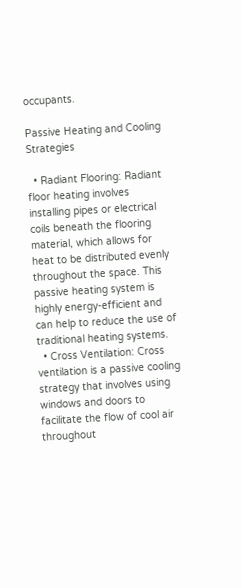occupants.

Passive Heating and Cooling Strategies

  • Radiant Flooring: Radiant floor heating involves installing pipes or electrical coils beneath the flooring material, which allows for heat to be distributed evenly throughout the space. This passive heating system is highly energy-efficient and can help to reduce the use of traditional heating systems.
  • Cross Ventilation: Cross ventilation is a passive cooling strategy that involves using windows and doors to facilitate the flow of cool air throughout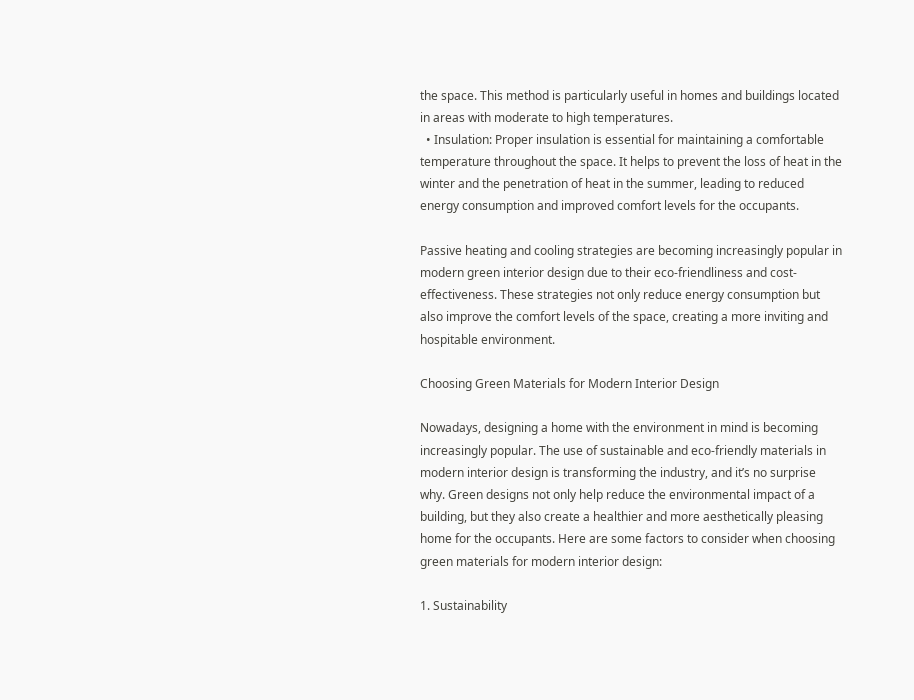the space. This method is particularly useful in homes and buildings located in areas with moderate to high temperatures.
  • Insulation: Proper insulation is essential for maintaining a comfortable temperature throughout the space. It helps to prevent the loss of heat in the winter and the penetration of heat in the summer, leading to reduced energy consumption and improved comfort levels for the occupants.

Passive heating and cooling strategies are becoming increasingly popular in modern green interior design due to their eco-friendliness and cost-effectiveness. These strategies not only reduce energy consumption but also improve the comfort levels of the space, creating a more inviting and hospitable environment.

Choosing Green Materials for Modern Interior Design

Nowadays, designing a home with the environment in mind is becoming increasingly popular. The use of sustainable and eco-friendly materials in modern interior design is transforming the industry, and it’s no surprise why. Green designs not only help reduce the environmental impact of a building, but they also create a healthier and more aesthetically pleasing home for the occupants. Here are some factors to consider when choosing green materials for modern interior design:

1. Sustainability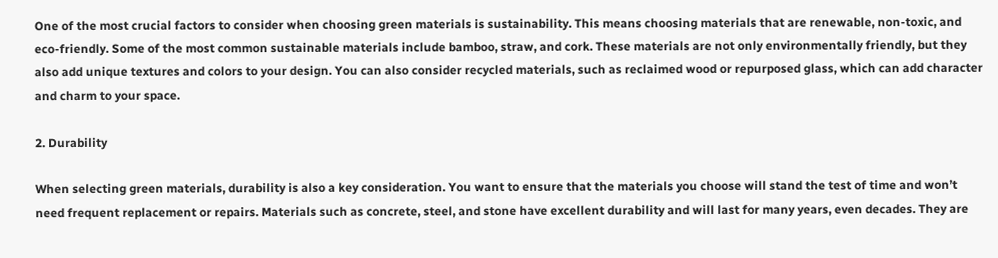One of the most crucial factors to consider when choosing green materials is sustainability. This means choosing materials that are renewable, non-toxic, and eco-friendly. Some of the most common sustainable materials include bamboo, straw, and cork. These materials are not only environmentally friendly, but they also add unique textures and colors to your design. You can also consider recycled materials, such as reclaimed wood or repurposed glass, which can add character and charm to your space.

2. Durability

When selecting green materials, durability is also a key consideration. You want to ensure that the materials you choose will stand the test of time and won’t need frequent replacement or repairs. Materials such as concrete, steel, and stone have excellent durability and will last for many years, even decades. They are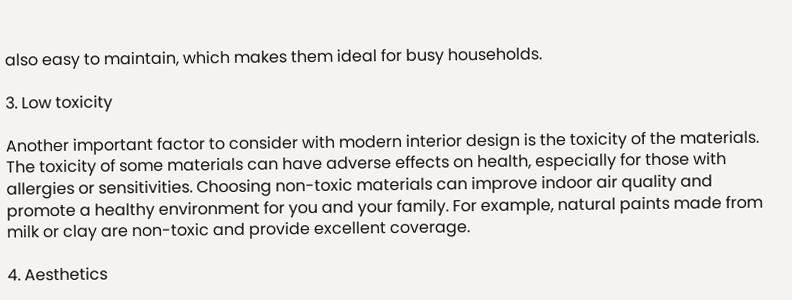also easy to maintain, which makes them ideal for busy households.

3. Low toxicity

Another important factor to consider with modern interior design is the toxicity of the materials. The toxicity of some materials can have adverse effects on health, especially for those with allergies or sensitivities. Choosing non-toxic materials can improve indoor air quality and promote a healthy environment for you and your family. For example, natural paints made from milk or clay are non-toxic and provide excellent coverage.

4. Aesthetics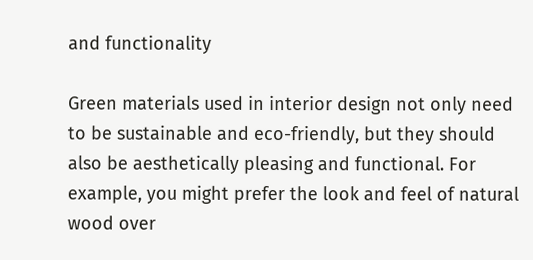and functionality

Green materials used in interior design not only need to be sustainable and eco-friendly, but they should also be aesthetically pleasing and functional. For example, you might prefer the look and feel of natural wood over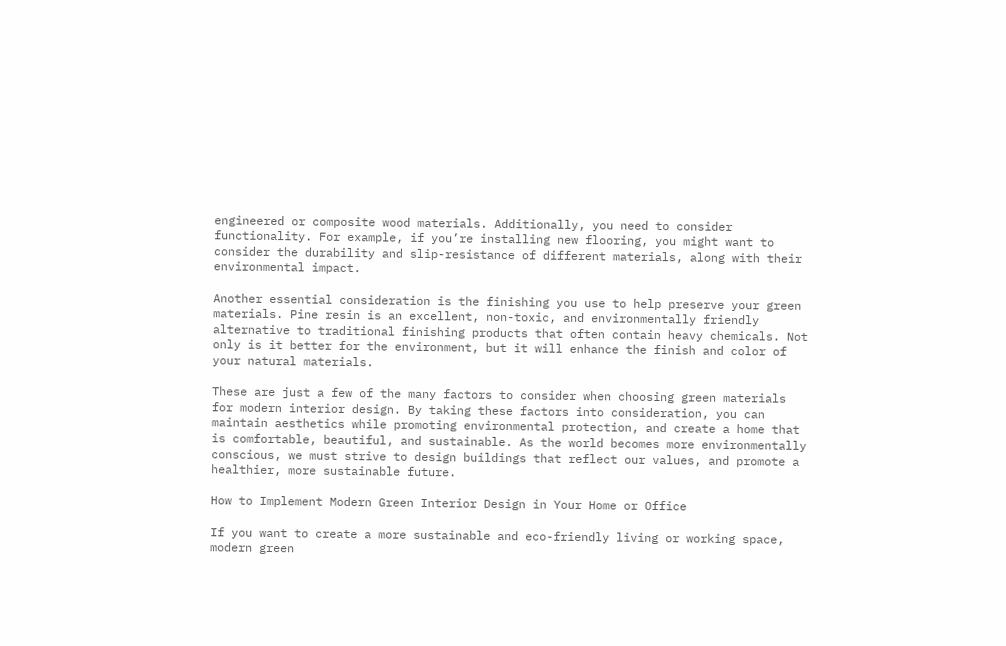engineered or composite wood materials. Additionally, you need to consider functionality. For example, if you’re installing new flooring, you might want to consider the durability and slip-resistance of different materials, along with their environmental impact.

Another essential consideration is the finishing you use to help preserve your green materials. Pine resin is an excellent, non-toxic, and environmentally friendly alternative to traditional finishing products that often contain heavy chemicals. Not only is it better for the environment, but it will enhance the finish and color of your natural materials.

These are just a few of the many factors to consider when choosing green materials for modern interior design. By taking these factors into consideration, you can maintain aesthetics while promoting environmental protection, and create a home that is comfortable, beautiful, and sustainable. As the world becomes more environmentally conscious, we must strive to design buildings that reflect our values, and promote a healthier, more sustainable future.

How to Implement Modern Green Interior Design in Your Home or Office

If you want to create a more sustainable and eco-friendly living or working space, modern green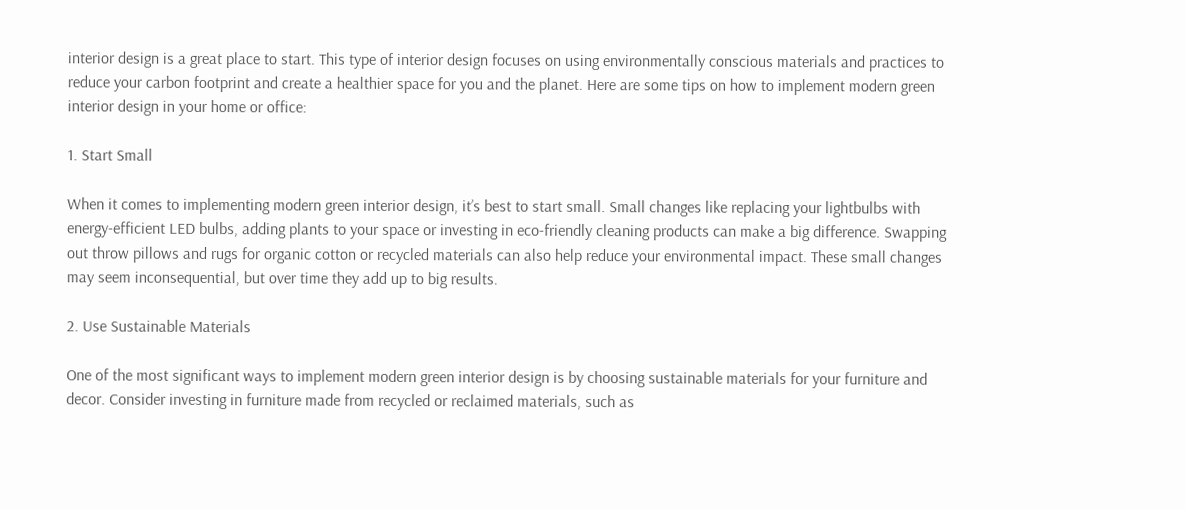interior design is a great place to start. This type of interior design focuses on using environmentally conscious materials and practices to reduce your carbon footprint and create a healthier space for you and the planet. Here are some tips on how to implement modern green interior design in your home or office:

1. Start Small

When it comes to implementing modern green interior design, it’s best to start small. Small changes like replacing your lightbulbs with energy-efficient LED bulbs, adding plants to your space or investing in eco-friendly cleaning products can make a big difference. Swapping out throw pillows and rugs for organic cotton or recycled materials can also help reduce your environmental impact. These small changes may seem inconsequential, but over time they add up to big results.

2. Use Sustainable Materials

One of the most significant ways to implement modern green interior design is by choosing sustainable materials for your furniture and decor. Consider investing in furniture made from recycled or reclaimed materials, such as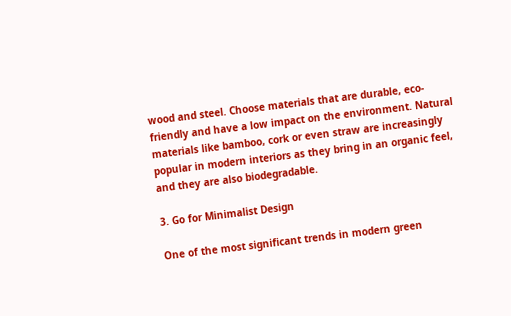wood and steel. Choose materials that are durable, eco-friendly and have a low impact on the environment. Natural materials like bamboo, cork or even straw are increasingly popular in modern interiors as they bring in an organic feel, and they are also biodegradable.

3. Go for Minimalist Design

One of the most significant trends in modern green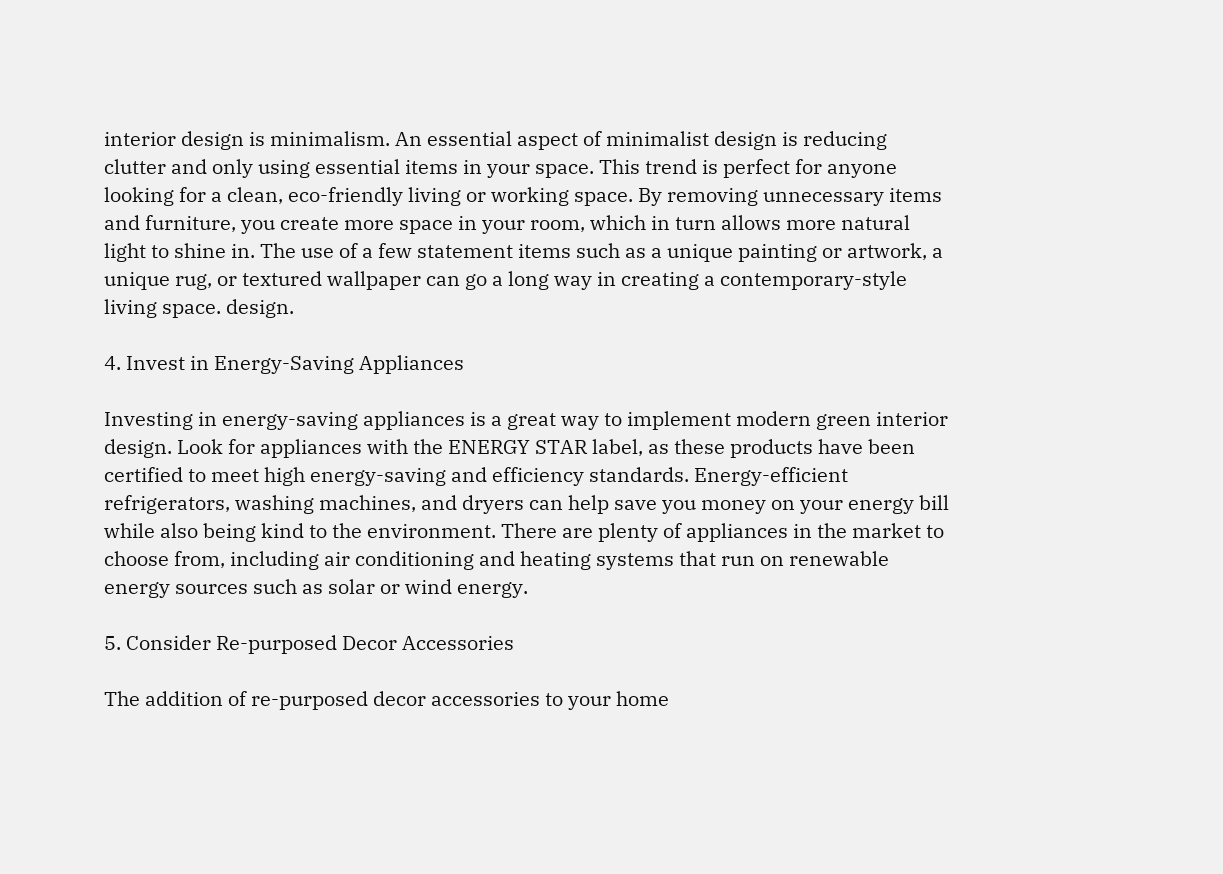interior design is minimalism. An essential aspect of minimalist design is reducing clutter and only using essential items in your space. This trend is perfect for anyone looking for a clean, eco-friendly living or working space. By removing unnecessary items and furniture, you create more space in your room, which in turn allows more natural light to shine in. The use of a few statement items such as a unique painting or artwork, a unique rug, or textured wallpaper can go a long way in creating a contemporary-style living space. design.

4. Invest in Energy-Saving Appliances

Investing in energy-saving appliances is a great way to implement modern green interior design. Look for appliances with the ENERGY STAR label, as these products have been certified to meet high energy-saving and efficiency standards. Energy-efficient refrigerators, washing machines, and dryers can help save you money on your energy bill while also being kind to the environment. There are plenty of appliances in the market to choose from, including air conditioning and heating systems that run on renewable energy sources such as solar or wind energy.

5. Consider Re-purposed Decor Accessories

The addition of re-purposed decor accessories to your home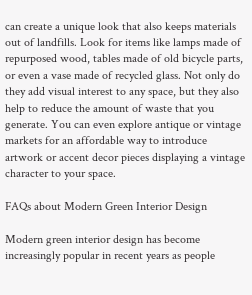can create a unique look that also keeps materials out of landfills. Look for items like lamps made of repurposed wood, tables made of old bicycle parts, or even a vase made of recycled glass. Not only do they add visual interest to any space, but they also help to reduce the amount of waste that you generate. You can even explore antique or vintage markets for an affordable way to introduce artwork or accent decor pieces displaying a vintage character to your space.

FAQs about Modern Green Interior Design

Modern green interior design has become increasingly popular in recent years as people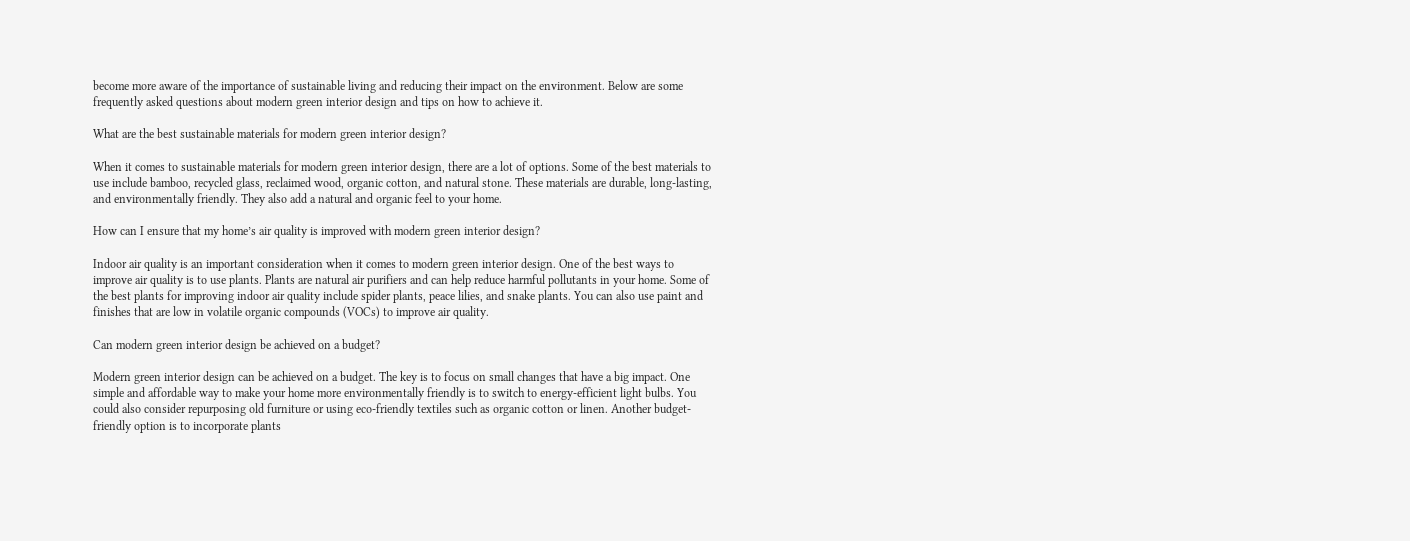become more aware of the importance of sustainable living and reducing their impact on the environment. Below are some frequently asked questions about modern green interior design and tips on how to achieve it.

What are the best sustainable materials for modern green interior design?

When it comes to sustainable materials for modern green interior design, there are a lot of options. Some of the best materials to use include bamboo, recycled glass, reclaimed wood, organic cotton, and natural stone. These materials are durable, long-lasting, and environmentally friendly. They also add a natural and organic feel to your home.

How can I ensure that my home’s air quality is improved with modern green interior design?

Indoor air quality is an important consideration when it comes to modern green interior design. One of the best ways to improve air quality is to use plants. Plants are natural air purifiers and can help reduce harmful pollutants in your home. Some of the best plants for improving indoor air quality include spider plants, peace lilies, and snake plants. You can also use paint and finishes that are low in volatile organic compounds (VOCs) to improve air quality.

Can modern green interior design be achieved on a budget?

Modern green interior design can be achieved on a budget. The key is to focus on small changes that have a big impact. One simple and affordable way to make your home more environmentally friendly is to switch to energy-efficient light bulbs. You could also consider repurposing old furniture or using eco-friendly textiles such as organic cotton or linen. Another budget-friendly option is to incorporate plants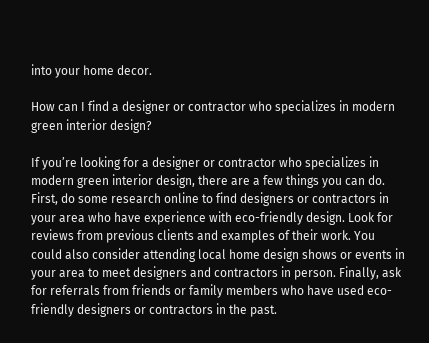into your home decor.

How can I find a designer or contractor who specializes in modern green interior design?

If you’re looking for a designer or contractor who specializes in modern green interior design, there are a few things you can do. First, do some research online to find designers or contractors in your area who have experience with eco-friendly design. Look for reviews from previous clients and examples of their work. You could also consider attending local home design shows or events in your area to meet designers and contractors in person. Finally, ask for referrals from friends or family members who have used eco-friendly designers or contractors in the past.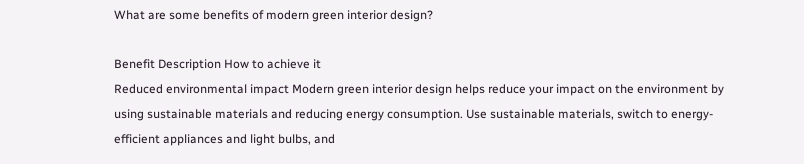What are some benefits of modern green interior design?

Benefit Description How to achieve it
Reduced environmental impact Modern green interior design helps reduce your impact on the environment by using sustainable materials and reducing energy consumption. Use sustainable materials, switch to energy-efficient appliances and light bulbs, and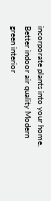incorporate plants into your home.
Better indoor air quality Modern green interior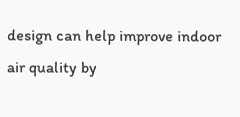design can help improve indoor air quality by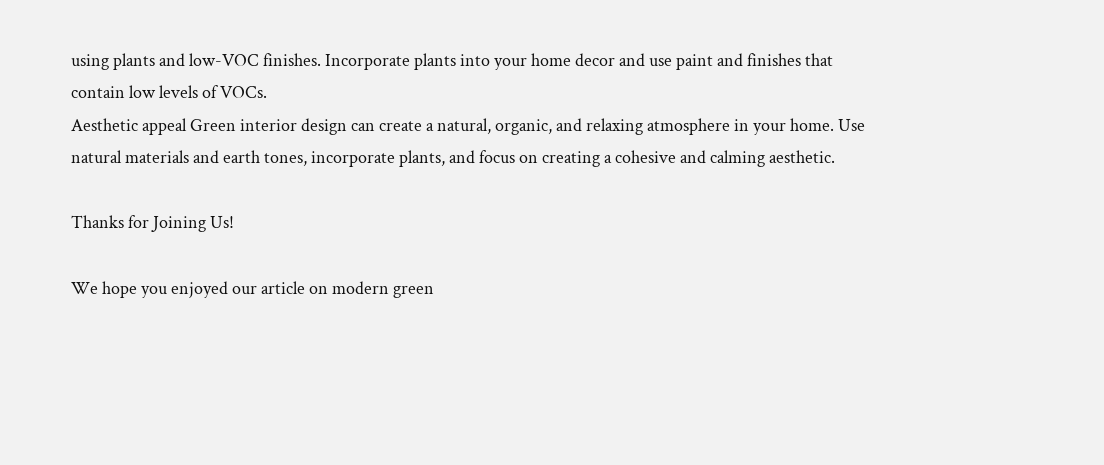using plants and low-VOC finishes. Incorporate plants into your home decor and use paint and finishes that contain low levels of VOCs.
Aesthetic appeal Green interior design can create a natural, organic, and relaxing atmosphere in your home. Use natural materials and earth tones, incorporate plants, and focus on creating a cohesive and calming aesthetic.

Thanks for Joining Us!

We hope you enjoyed our article on modern green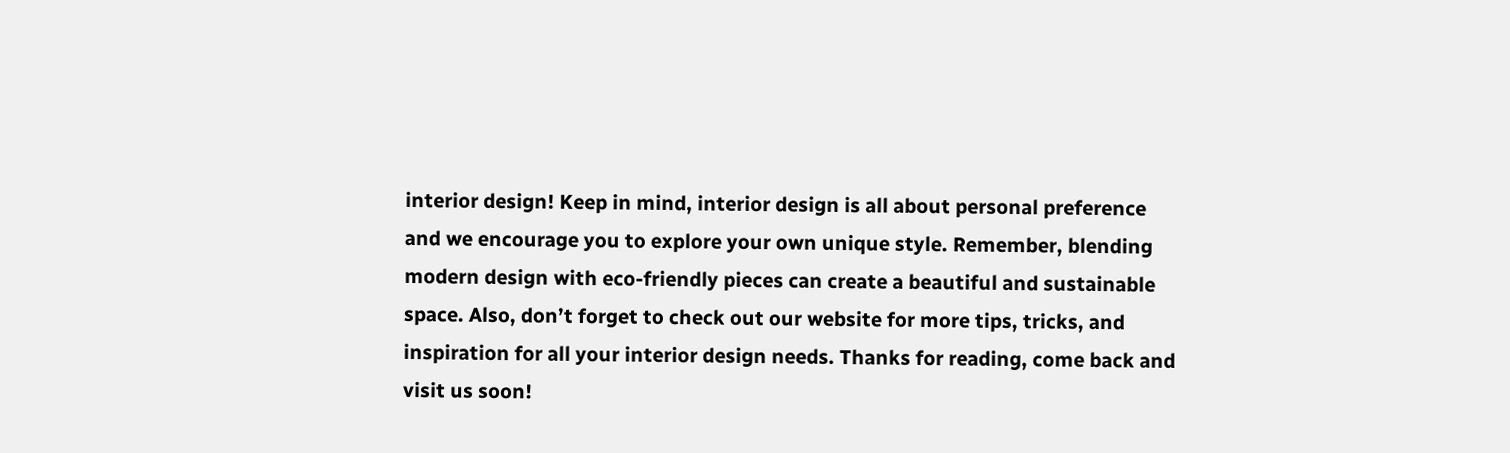interior design! Keep in mind, interior design is all about personal preference and we encourage you to explore your own unique style. Remember, blending modern design with eco-friendly pieces can create a beautiful and sustainable space. Also, don’t forget to check out our website for more tips, tricks, and inspiration for all your interior design needs. Thanks for reading, come back and visit us soon!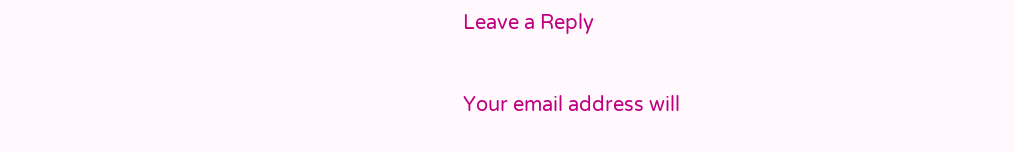Leave a Reply

Your email address will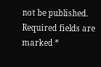not be published. Required fields are marked *